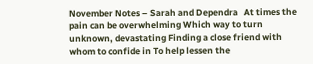November Notes – Sarah and Dependra   At times the pain can be overwhelming Which way to turn unknown, devastating Finding a close friend with whom to confide in To help lessen the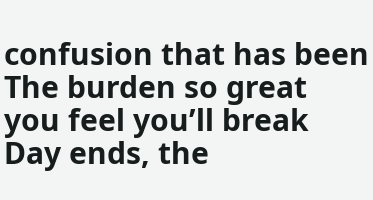confusion that has been   The burden so great you feel you’ll break Day ends, the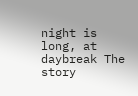night is long, at daybreak The story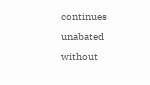continues unabated without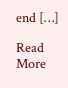end […]

Read More